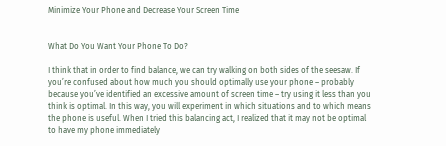Minimize Your Phone and Decrease Your Screen Time


What Do You Want Your Phone To Do?

I think that in order to find balance, we can try walking on both sides of the seesaw. If you’re confused about how much you should optimally use your phone – probably because you’ve identified an excessive amount of screen time – try using it less than you think is optimal. In this way, you will experiment in which situations and to which means the phone is useful. When I tried this balancing act, I realized that it may not be optimal to have my phone immediately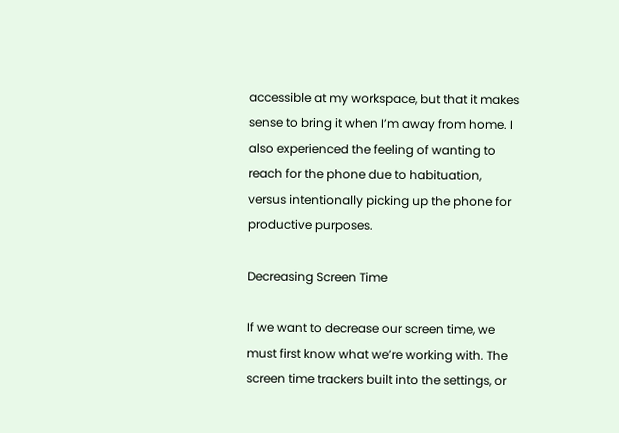accessible at my workspace, but that it makes sense to bring it when I’m away from home. I also experienced the feeling of wanting to reach for the phone due to habituation, versus intentionally picking up the phone for productive purposes.

Decreasing Screen Time

If we want to decrease our screen time, we must first know what we’re working with. The screen time trackers built into the settings, or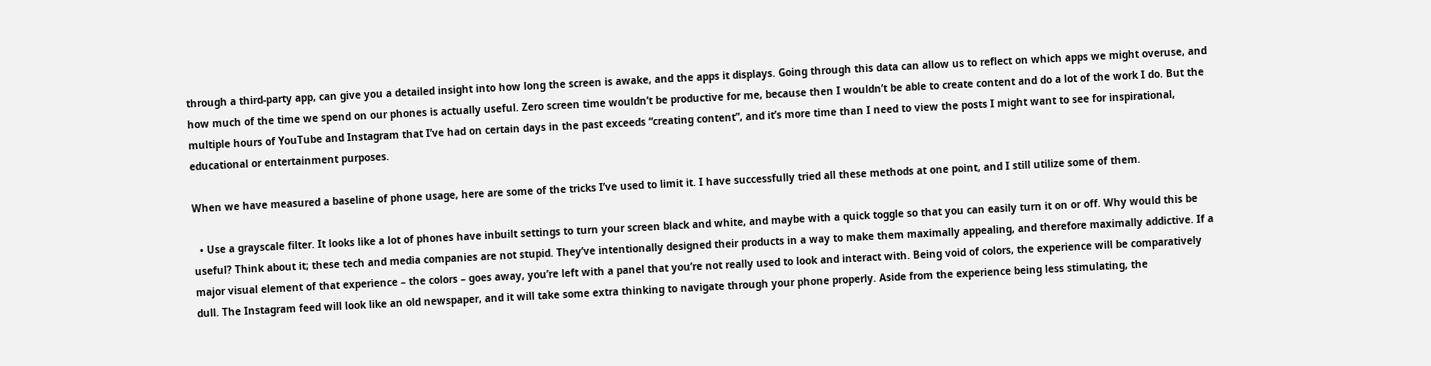through a third-party app, can give you a detailed insight into how long the screen is awake, and the apps it displays. Going through this data can allow us to reflect on which apps we might overuse, and how much of the time we spend on our phones is actually useful. Zero screen time wouldn’t be productive for me, because then I wouldn’t be able to create content and do a lot of the work I do. But the multiple hours of YouTube and Instagram that I’ve had on certain days in the past exceeds “creating content”, and it’s more time than I need to view the posts I might want to see for inspirational, educational or entertainment purposes.

When we have measured a baseline of phone usage, here are some of the tricks I’ve used to limit it. I have successfully tried all these methods at one point, and I still utilize some of them.

  • Use a grayscale filter. It looks like a lot of phones have inbuilt settings to turn your screen black and white, and maybe with a quick toggle so that you can easily turn it on or off. Why would this be useful? Think about it; these tech and media companies are not stupid. They’ve intentionally designed their products in a way to make them maximally appealing, and therefore maximally addictive. If a major visual element of that experience – the colors – goes away, you’re left with a panel that you’re not really used to look and interact with. Being void of colors, the experience will be comparatively dull. The Instagram feed will look like an old newspaper, and it will take some extra thinking to navigate through your phone properly. Aside from the experience being less stimulating, the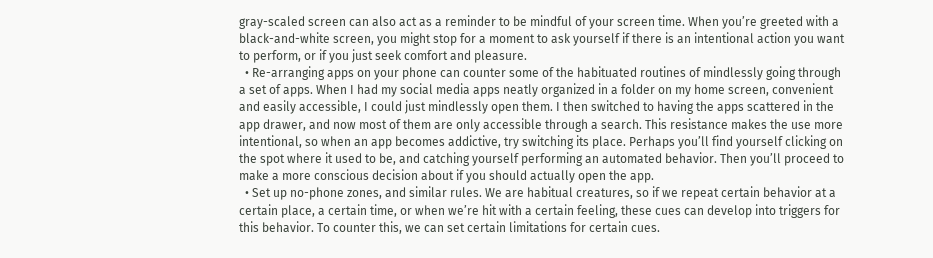gray-scaled screen can also act as a reminder to be mindful of your screen time. When you’re greeted with a black-and-white screen, you might stop for a moment to ask yourself if there is an intentional action you want to perform, or if you just seek comfort and pleasure.
  • Re-arranging apps on your phone can counter some of the habituated routines of mindlessly going through a set of apps. When I had my social media apps neatly organized in a folder on my home screen, convenient and easily accessible, I could just mindlessly open them. I then switched to having the apps scattered in the app drawer, and now most of them are only accessible through a search. This resistance makes the use more intentional, so when an app becomes addictive, try switching its place. Perhaps you’ll find yourself clicking on the spot where it used to be, and catching yourself performing an automated behavior. Then you’ll proceed to make a more conscious decision about if you should actually open the app.
  • Set up no-phone zones, and similar rules. We are habitual creatures, so if we repeat certain behavior at a certain place, a certain time, or when we’re hit with a certain feeling, these cues can develop into triggers for this behavior. To counter this, we can set certain limitations for certain cues.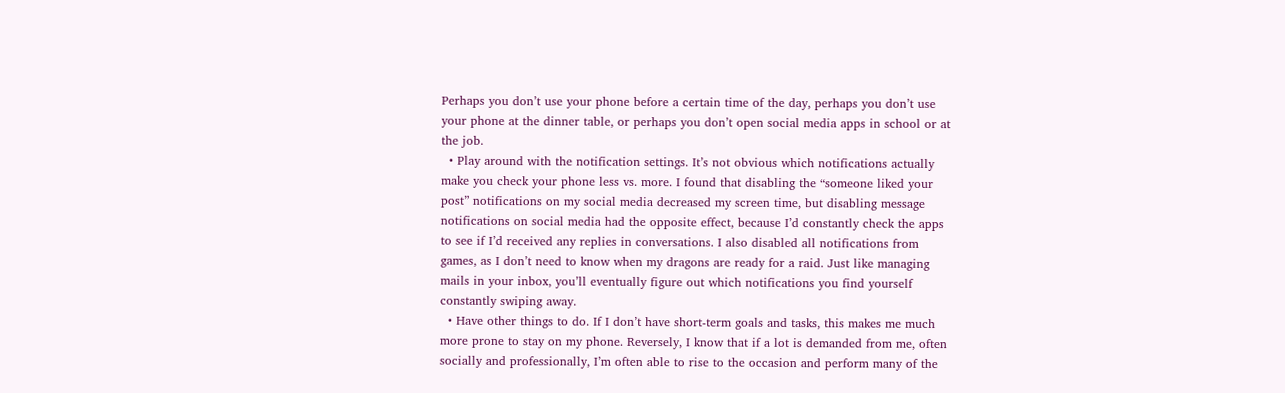Perhaps you don’t use your phone before a certain time of the day, perhaps you don’t use your phone at the dinner table, or perhaps you don’t open social media apps in school or at the job.
  • Play around with the notification settings. It’s not obvious which notifications actually make you check your phone less vs. more. I found that disabling the “someone liked your post” notifications on my social media decreased my screen time, but disabling message notifications on social media had the opposite effect, because I’d constantly check the apps to see if I’d received any replies in conversations. I also disabled all notifications from games, as I don’t need to know when my dragons are ready for a raid. Just like managing mails in your inbox, you’ll eventually figure out which notifications you find yourself constantly swiping away.
  • Have other things to do. If I don’t have short-term goals and tasks, this makes me much more prone to stay on my phone. Reversely, I know that if a lot is demanded from me, often socially and professionally, I’m often able to rise to the occasion and perform many of the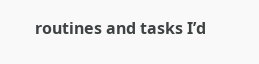routines and tasks I’d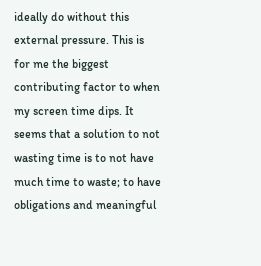ideally do without this external pressure. This is for me the biggest contributing factor to when my screen time dips. It seems that a solution to not wasting time is to not have much time to waste; to have obligations and meaningful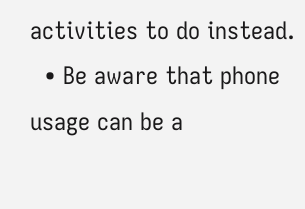activities to do instead.
  • Be aware that phone usage can be a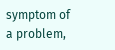symptom of a problem,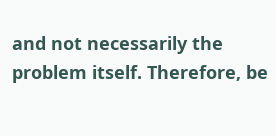and not necessarily the problem itself. Therefore, be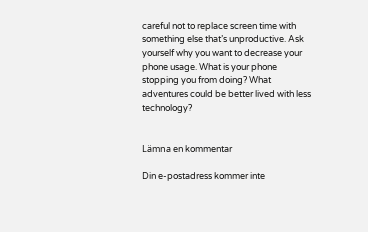careful not to replace screen time with something else that’s unproductive. Ask yourself why you want to decrease your phone usage. What is your phone stopping you from doing? What adventures could be better lived with less technology?


Lämna en kommentar

Din e-postadress kommer inte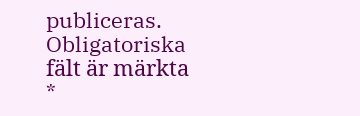publiceras. Obligatoriska fält är märkta *